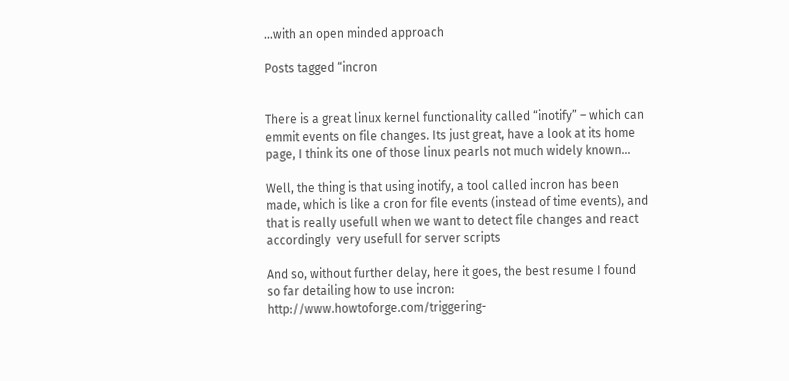…with an open minded approach

Posts tagged “incron


There is a great linux kernel functionality called “inotify” – which can emmit events on file changes. Its just great, have a look at its home page, I think its one of those linux pearls not much widely known…

Well, the thing is that using inotify, a tool called incron has been made, which is like a cron for file events (instead of time events), and that is really usefull when we want to detect file changes and react accordingly  very usefull for server scripts

And so, without further delay, here it goes, the best resume I found so far detailing how to use incron: http://www.howtoforge.com/triggering-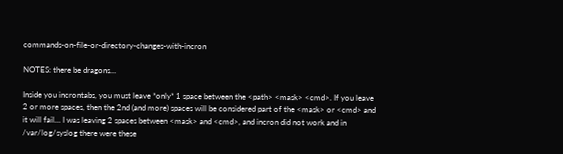commands-on-file-or-directory-changes-with-incron

NOTES: there be dragons…

Inside you incrontabs, you must leave *only* 1 space between the <path> <mask> <cmd>. If you leave 2 or more spaces, then the 2nd (and more) spaces will be considered part of the <mask> or <cmd> and it will fail… I was leaving 2 spaces between <mask> and <cmd>, and incron did not work and in /var/log/syslog there were these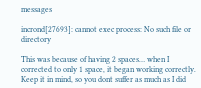messages

incrond[27693]: cannot exec process: No such file or directory

This was because of having 2 spaces… when I corrected to only 1 space, it began working correctly. Keep it in mind, so you dont suffer as much as I did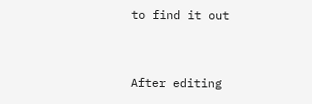to find it out


After editing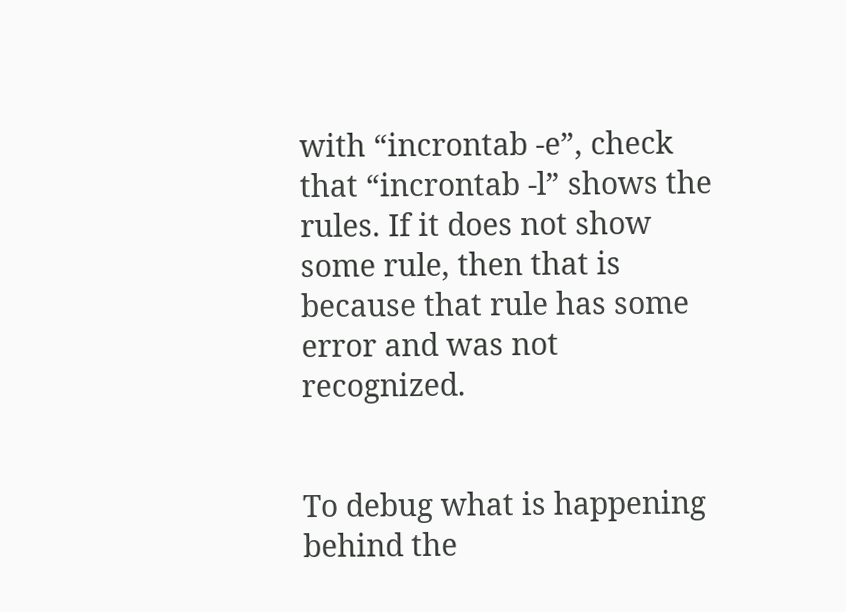with “incrontab -e”, check that “incrontab -l” shows the rules. If it does not show some rule, then that is because that rule has some error and was not recognized.


To debug what is happening behind the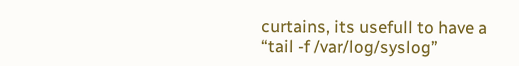curtains, its usefull to have a “tail -f /var/log/syslog”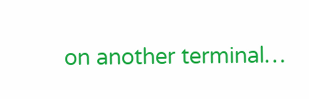on another terminal…